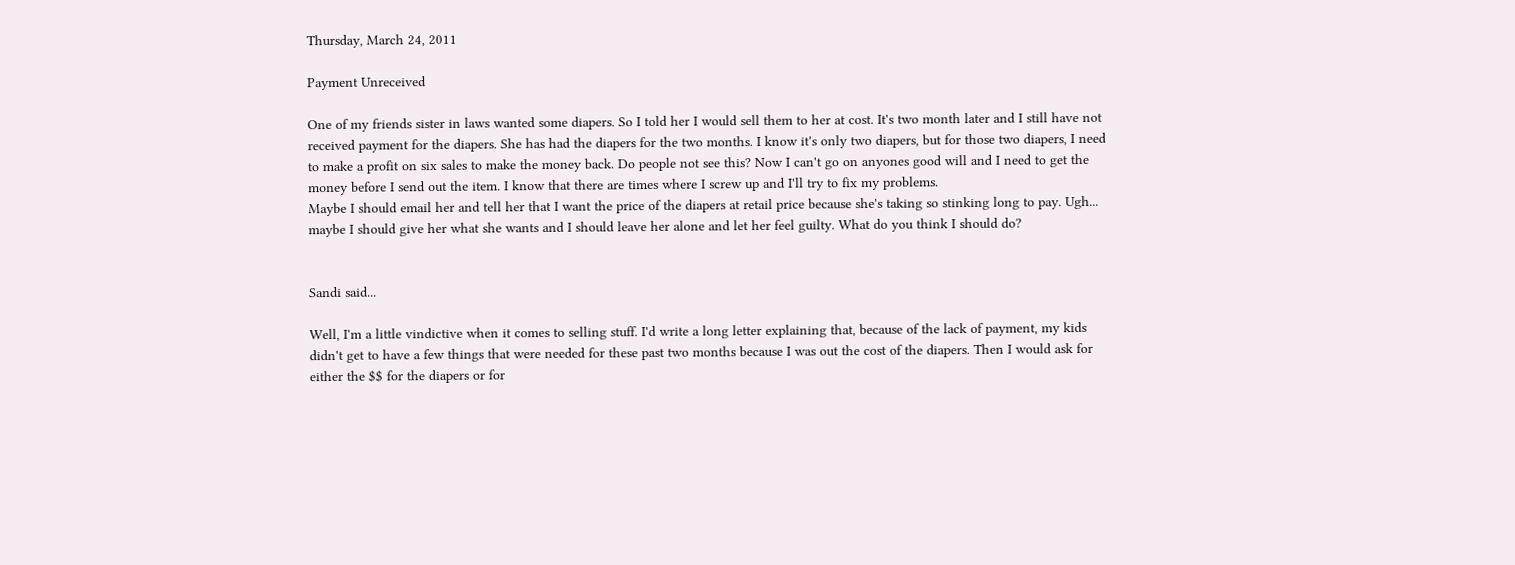Thursday, March 24, 2011

Payment Unreceived

One of my friends sister in laws wanted some diapers. So I told her I would sell them to her at cost. It's two month later and I still have not received payment for the diapers. She has had the diapers for the two months. I know it's only two diapers, but for those two diapers, I need to make a profit on six sales to make the money back. Do people not see this? Now I can't go on anyones good will and I need to get the money before I send out the item. I know that there are times where I screw up and I'll try to fix my problems.
Maybe I should email her and tell her that I want the price of the diapers at retail price because she's taking so stinking long to pay. Ugh... maybe I should give her what she wants and I should leave her alone and let her feel guilty. What do you think I should do?


Sandi said...

Well, I'm a little vindictive when it comes to selling stuff. I'd write a long letter explaining that, because of the lack of payment, my kids didn't get to have a few things that were needed for these past two months because I was out the cost of the diapers. Then I would ask for either the $$ for the diapers or for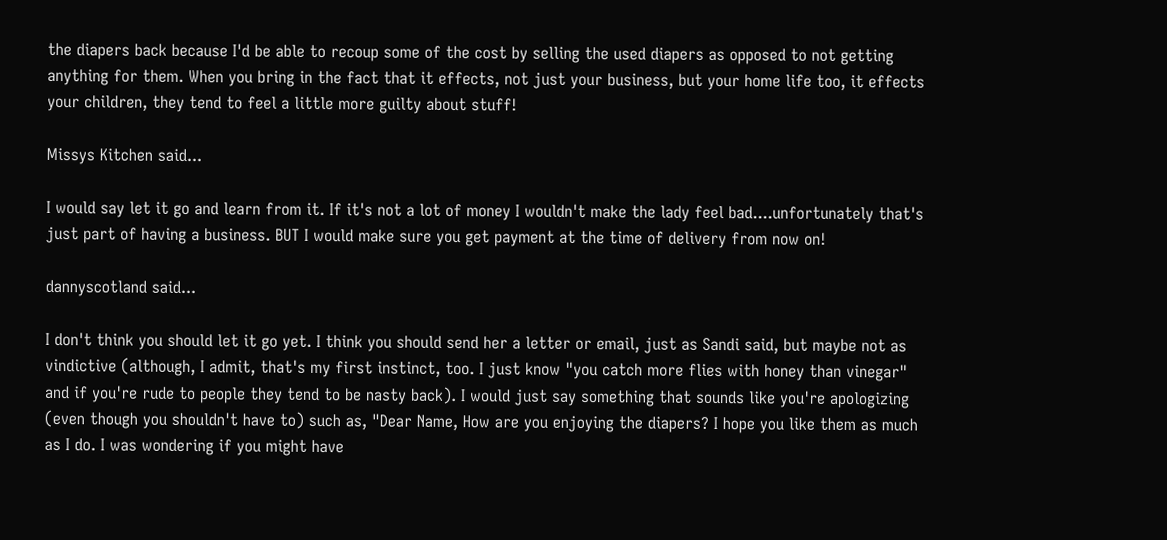the diapers back because I'd be able to recoup some of the cost by selling the used diapers as opposed to not getting anything for them. When you bring in the fact that it effects, not just your business, but your home life too, it effects your children, they tend to feel a little more guilty about stuff!

Missys Kitchen said...

I would say let it go and learn from it. If it's not a lot of money I wouldn't make the lady feel bad....unfortunately that's just part of having a business. BUT I would make sure you get payment at the time of delivery from now on!

dannyscotland said...

I don't think you should let it go yet. I think you should send her a letter or email, just as Sandi said, but maybe not as vindictive (although, I admit, that's my first instinct, too. I just know "you catch more flies with honey than vinegar" and if you're rude to people they tend to be nasty back). I would just say something that sounds like you're apologizing (even though you shouldn't have to) such as, "Dear Name, How are you enjoying the diapers? I hope you like them as much as I do. I was wondering if you might have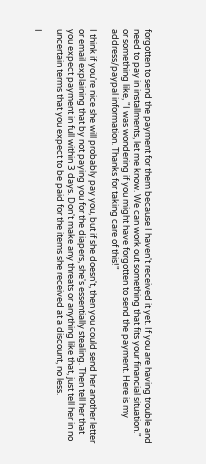forgotten to send the payment for them because I haven't received it yet. If you are having trouble and need to pay in installments, let me know. We can work out something that fits your financial situation." or something like, "I was wondering if you might have forgotten to send the payment. Here is my address/paypal information. Thanks for taking care of this!"

I think if you're nice she will probably pay you, but if she doesn't, then you could send her another letter or email explaining that by not paying you for the diapers, she's essentially stealing. Then tell her that you expect payment in full within 3 days. Don't make any threats or anything like that, just tell her in no uncertain terms that you expect to be paid for the items she received at a discount, no less.

I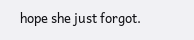hope she just forgot.